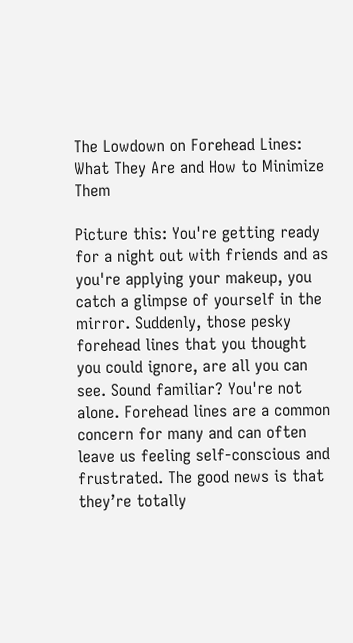The Lowdown on Forehead Lines: What They Are and How to Minimize Them

Picture this: You're getting ready for a night out with friends and as you're applying your makeup, you catch a glimpse of yourself in the mirror. Suddenly, those pesky forehead lines that you thought you could ignore, are all you can see. Sound familiar? You're not alone. Forehead lines are a common concern for many and can often leave us feeling self-conscious and frustrated. The good news is that they’re totally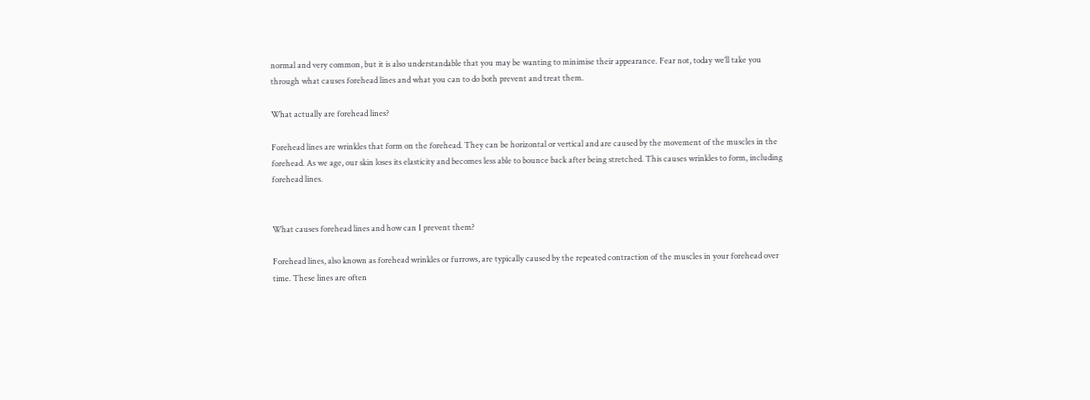normal and very common, but it is also understandable that you may be wanting to minimise their appearance. Fear not, today we’ll take you through what causes forehead lines and what you can to do both prevent and treat them.

What actually are forehead lines?

Forehead lines are wrinkles that form on the forehead. They can be horizontal or vertical and are caused by the movement of the muscles in the forehead. As we age, our skin loses its elasticity and becomes less able to bounce back after being stretched. This causes wrinkles to form, including forehead lines.


What causes forehead lines and how can I prevent them?

Forehead lines, also known as forehead wrinkles or furrows, are typically caused by the repeated contraction of the muscles in your forehead over time. These lines are often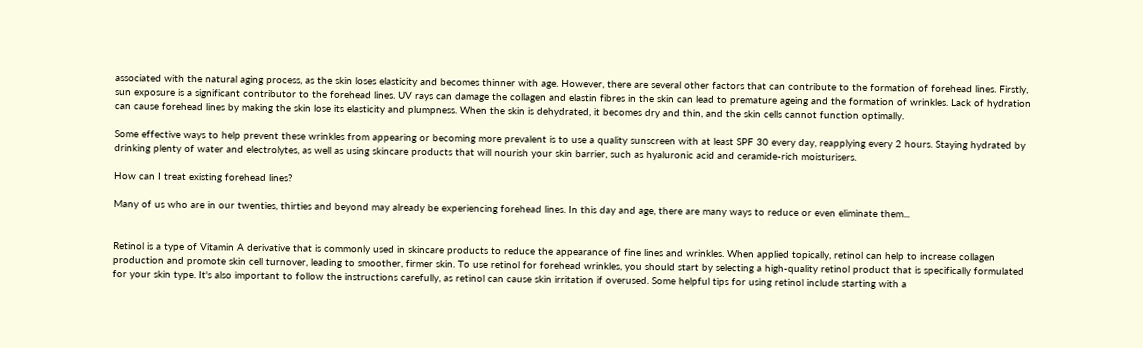associated with the natural aging process, as the skin loses elasticity and becomes thinner with age. However, there are several other factors that can contribute to the formation of forehead lines. Firstly, sun exposure is a significant contributor to the forehead lines. UV rays can damage the collagen and elastin fibres in the skin can lead to premature ageing and the formation of wrinkles. Lack of hydration can cause forehead lines by making the skin lose its elasticity and plumpness. When the skin is dehydrated, it becomes dry and thin, and the skin cells cannot function optimally.

Some effective ways to help prevent these wrinkles from appearing or becoming more prevalent is to use a quality sunscreen with at least SPF 30 every day, reapplying every 2 hours. Staying hydrated by drinking plenty of water and electrolytes, as well as using skincare products that will nourish your skin barrier, such as hyaluronic acid and ceramide-rich moisturisers.

How can I treat existing forehead lines?

Many of us who are in our twenties, thirties and beyond may already be experiencing forehead lines. In this day and age, there are many ways to reduce or even eliminate them...


Retinol is a type of Vitamin A derivative that is commonly used in skincare products to reduce the appearance of fine lines and wrinkles. When applied topically, retinol can help to increase collagen production and promote skin cell turnover, leading to smoother, firmer skin. To use retinol for forehead wrinkles, you should start by selecting a high-quality retinol product that is specifically formulated for your skin type. It's also important to follow the instructions carefully, as retinol can cause skin irritation if overused. Some helpful tips for using retinol include starting with a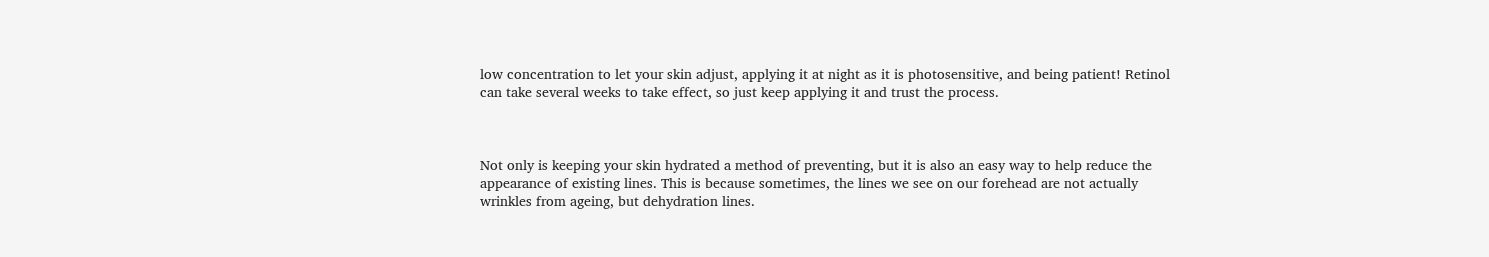low concentration to let your skin adjust, applying it at night as it is photosensitive, and being patient! Retinol can take several weeks to take effect, so just keep applying it and trust the process.



Not only is keeping your skin hydrated a method of preventing, but it is also an easy way to help reduce the appearance of existing lines. This is because sometimes, the lines we see on our forehead are not actually wrinkles from ageing, but dehydration lines.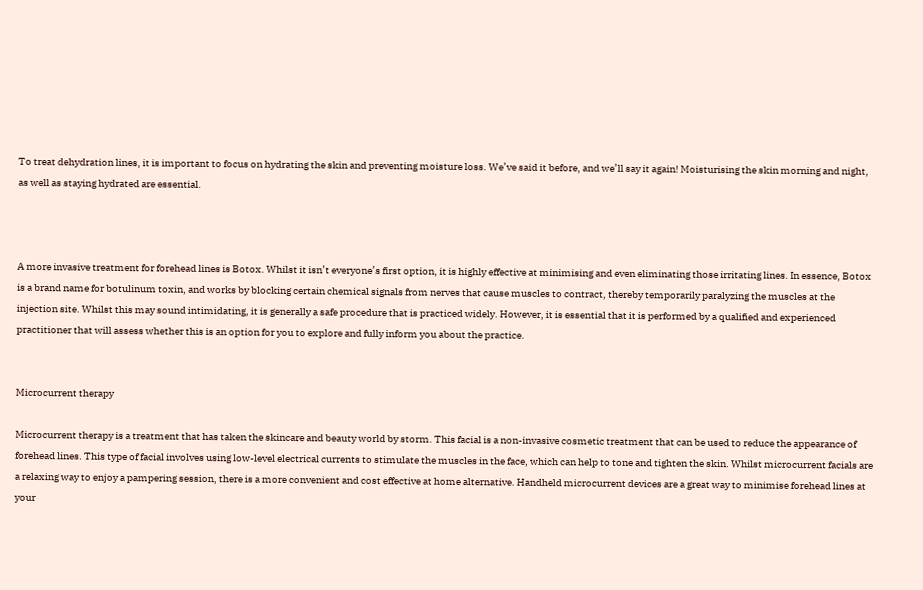To treat dehydration lines, it is important to focus on hydrating the skin and preventing moisture loss. We’ve said it before, and we’ll say it again! Moisturising the skin morning and night, as well as staying hydrated are essential.



A more invasive treatment for forehead lines is Botox. Whilst it isn’t everyone’s first option, it is highly effective at minimising and even eliminating those irritating lines. In essence, Botox is a brand name for botulinum toxin, and works by blocking certain chemical signals from nerves that cause muscles to contract, thereby temporarily paralyzing the muscles at the injection site. Whilst this may sound intimidating, it is generally a safe procedure that is practiced widely. However, it is essential that it is performed by a qualified and experienced practitioner that will assess whether this is an option for you to explore and fully inform you about the practice.


Microcurrent therapy

Microcurrent therapy is a treatment that has taken the skincare and beauty world by storm. This facial is a non-invasive cosmetic treatment that can be used to reduce the appearance of forehead lines. This type of facial involves using low-level electrical currents to stimulate the muscles in the face, which can help to tone and tighten the skin. Whilst microcurrent facials are a relaxing way to enjoy a pampering session, there is a more convenient and cost effective at home alternative. Handheld microcurrent devices are a great way to minimise forehead lines at your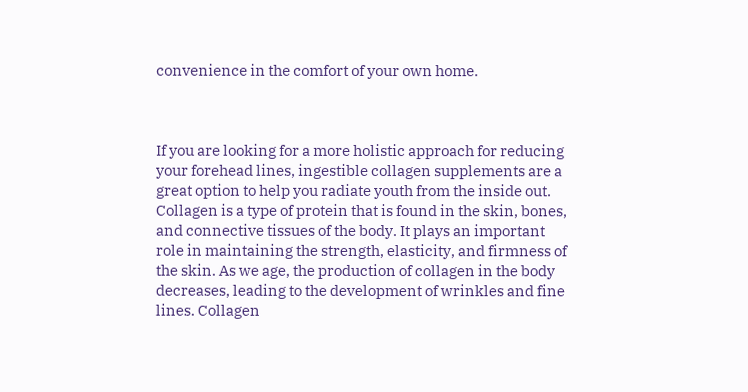convenience in the comfort of your own home.



If you are looking for a more holistic approach for reducing your forehead lines, ingestible collagen supplements are a great option to help you radiate youth from the inside out. Collagen is a type of protein that is found in the skin, bones, and connective tissues of the body. It plays an important role in maintaining the strength, elasticity, and firmness of the skin. As we age, the production of collagen in the body decreases, leading to the development of wrinkles and fine lines. Collagen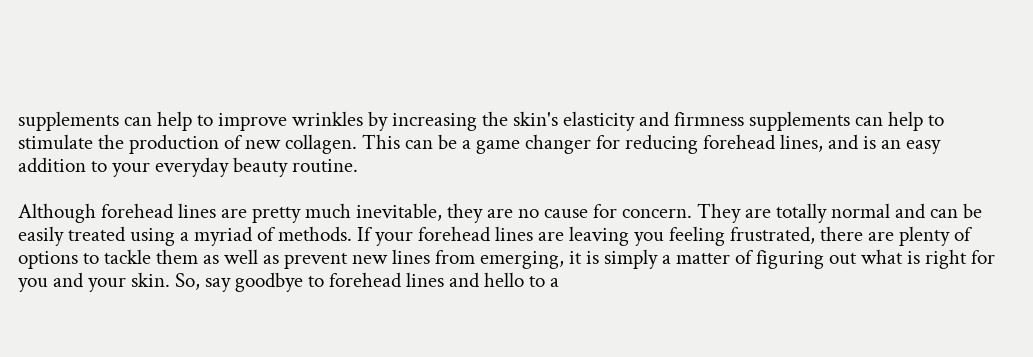supplements can help to improve wrinkles by increasing the skin's elasticity and firmness supplements can help to stimulate the production of new collagen. This can be a game changer for reducing forehead lines, and is an easy addition to your everyday beauty routine.

Although forehead lines are pretty much inevitable, they are no cause for concern. They are totally normal and can be easily treated using a myriad of methods. If your forehead lines are leaving you feeling frustrated, there are plenty of options to tackle them as well as prevent new lines from emerging, it is simply a matter of figuring out what is right for you and your skin. So, say goodbye to forehead lines and hello to a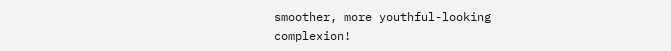smoother, more youthful-looking complexion!